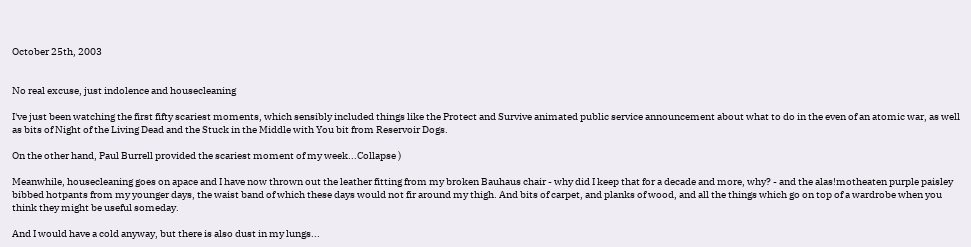October 25th, 2003


No real excuse, just indolence and housecleaning

I've just been watching the first fifty scariest moments, which sensibly included things like the Protect and Survive animated public service announcement about what to do in the even of an atomic war, as well as bits of Night of the Living Dead and the Stuck in the Middle with You bit from Reservoir Dogs.

On the other hand, Paul Burrell provided the scariest moment of my week...Collapse )

Meanwhile, housecleaning goes on apace and I have now thrown out the leather fitting from my broken Bauhaus chair - why did I keep that for a decade and more, why? - and the alas!motheaten purple paisley bibbed hotpants from my younger days, the waist band of which these days would not fir around my thigh. And bits of carpet, and planks of wood, and all the things which go on top of a wardrobe when you think they might be useful someday.

And I would have a cold anyway, but there is also dust in my lungs...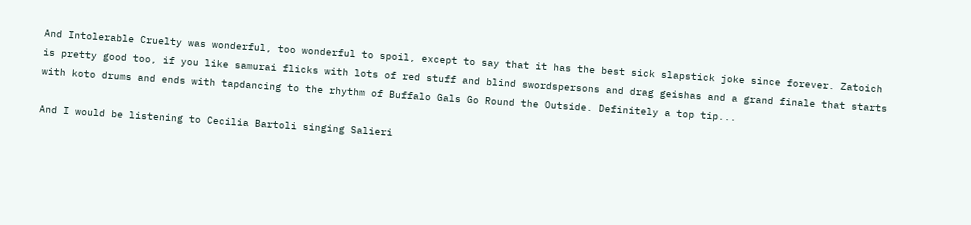And Intolerable Cruelty was wonderful, too wonderful to spoil, except to say that it has the best sick slapstick joke since forever. Zatoich is pretty good too, if you like samurai flicks with lots of red stuff and blind swordspersons and drag geishas and a grand finale that starts with koto drums and ends with tapdancing to the rhythm of Buffalo Gals Go Round the Outside. Definitely a top tip...

And I would be listening to Cecilia Bartoli singing Salieri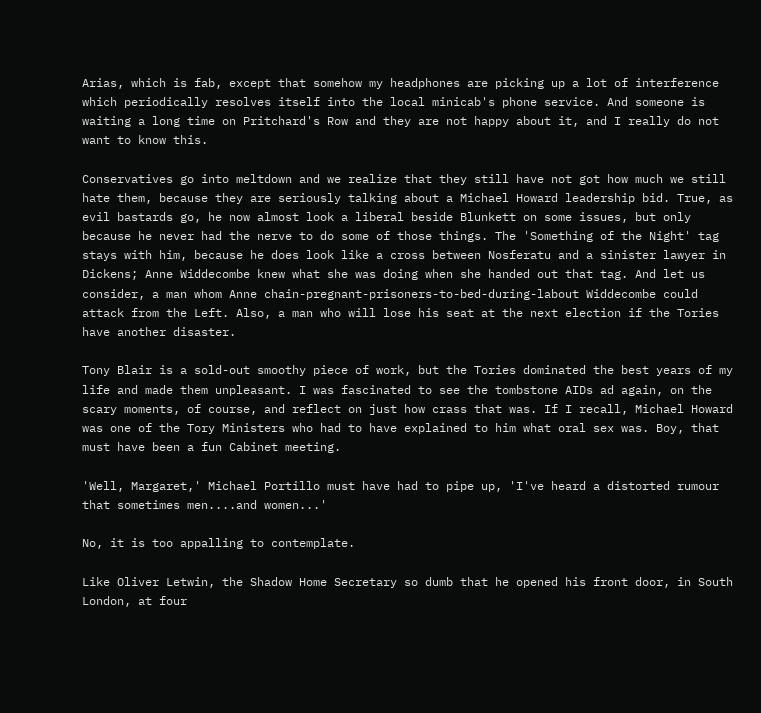Arias, which is fab, except that somehow my headphones are picking up a lot of interference which periodically resolves itself into the local minicab's phone service. And someone is waiting a long time on Pritchard's Row and they are not happy about it, and I really do not want to know this.

Conservatives go into meltdown and we realize that they still have not got how much we still hate them, because they are seriously talking about a Michael Howard leadership bid. True, as evil bastards go, he now almost look a liberal beside Blunkett on some issues, but only because he never had the nerve to do some of those things. The 'Something of the Night' tag stays with him, because he does look like a cross between Nosferatu and a sinister lawyer in Dickens; Anne Widdecombe knew what she was doing when she handed out that tag. And let us consider, a man whom Anne chain-pregnant-prisoners-to-bed-during-labout Widdecombe could attack from the Left. Also, a man who will lose his seat at the next election if the Tories have another disaster.

Tony Blair is a sold-out smoothy piece of work, but the Tories dominated the best years of my life and made them unpleasant. I was fascinated to see the tombstone AIDs ad again, on the scary moments, of course, and reflect on just how crass that was. If I recall, Michael Howard was one of the Tory Ministers who had to have explained to him what oral sex was. Boy, that must have been a fun Cabinet meeting.

'Well, Margaret,' Michael Portillo must have had to pipe up, 'I've heard a distorted rumour that sometimes men....and women...'

No, it is too appalling to contemplate.

Like Oliver Letwin, the Shadow Home Secretary so dumb that he opened his front door, in South London, at four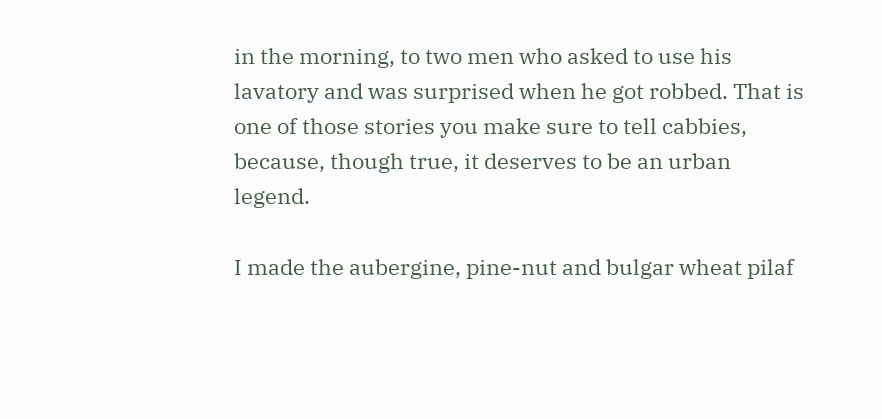in the morning, to two men who asked to use his lavatory and was surprised when he got robbed. That is one of those stories you make sure to tell cabbies, because, though true, it deserves to be an urban legend.

I made the aubergine, pine-nut and bulgar wheat pilaf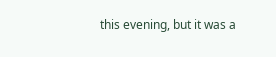this evening, but it was a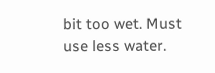bit too wet. Must use less water.